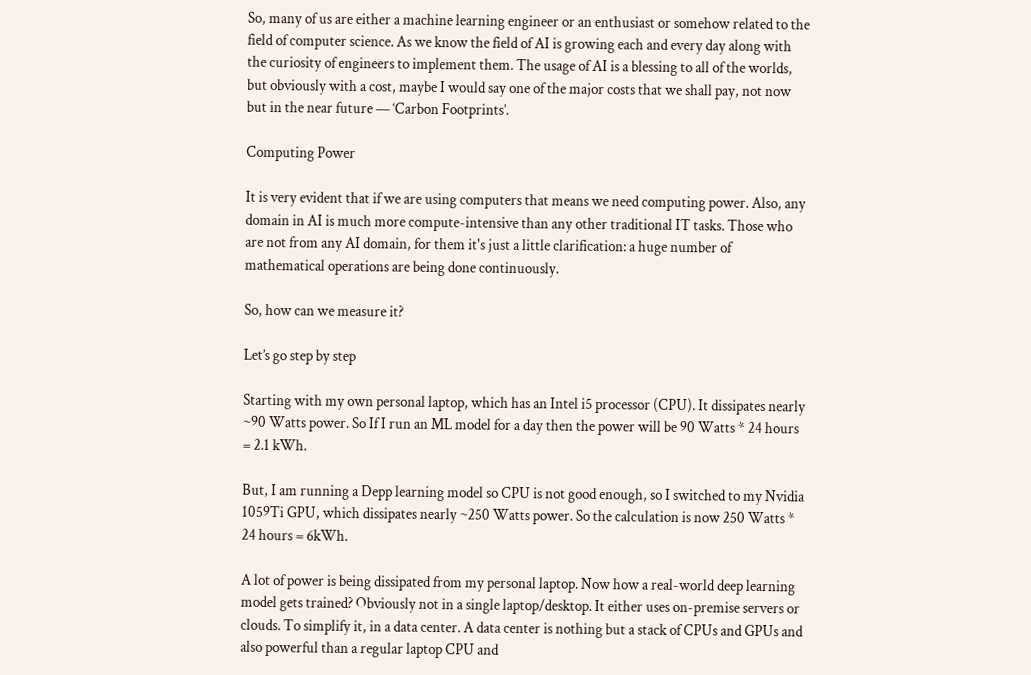So, many of us are either a machine learning engineer or an enthusiast or somehow related to the field of computer science. As we know the field of AI is growing each and every day along with the curiosity of engineers to implement them. The usage of AI is a blessing to all of the worlds, but obviously with a cost, maybe I would say one of the major costs that we shall pay, not now but in the near future — ‘Carbon Footprints’.

Computing Power

It is very evident that if we are using computers that means we need computing power. Also, any domain in AI is much more compute-intensive than any other traditional IT tasks. Those who are not from any AI domain, for them it's just a little clarification: a huge number of mathematical operations are being done continuously.

So, how can we measure it?

Let’s go step by step

Starting with my own personal laptop, which has an Intel i5 processor (CPU). It dissipates nearly ~90 Watts power. So If I run an ML model for a day then the power will be 90 Watts * 24 hours = 2.1 kWh.

But, I am running a Depp learning model so CPU is not good enough, so I switched to my Nvidia 1059Ti GPU, which dissipates nearly ~250 Watts power. So the calculation is now 250 Watts * 24 hours = 6kWh.

A lot of power is being dissipated from my personal laptop. Now how a real-world deep learning model gets trained? Obviously not in a single laptop/desktop. It either uses on-premise servers or clouds. To simplify it, in a data center. A data center is nothing but a stack of CPUs and GPUs and also powerful than a regular laptop CPU and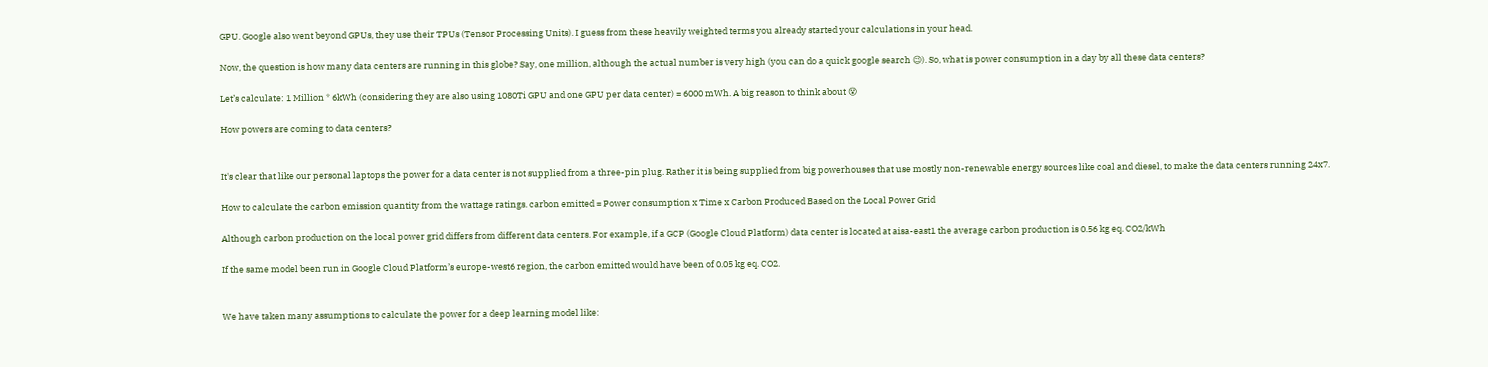GPU. Google also went beyond GPUs, they use their TPUs (Tensor Processing Units). I guess from these heavily weighted terms you already started your calculations in your head.

Now, the question is how many data centers are running in this globe? Say, one million, although the actual number is very high (you can do a quick google search 😉). So, what is power consumption in a day by all these data centers?

Let’s calculate: 1 Million * 6kWh (considering they are also using 1080Ti GPU and one GPU per data center) = 6000 mWh. A big reason to think about 😵

How powers are coming to data centers?


It's clear that like our personal laptops the power for a data center is not supplied from a three-pin plug. Rather it is being supplied from big powerhouses that use mostly non-renewable energy sources like coal and diesel, to make the data centers running 24x7.

How to calculate the carbon emission quantity from the wattage ratings. carbon emitted = Power consumption x Time x Carbon Produced Based on the Local Power Grid

Although carbon production on the local power grid differs from different data centers. For example, if a GCP (Google Cloud Platform) data center is located at aisa-east1 the average carbon production is 0.56 kg eq. CO2/kWh

If the same model been run in Google Cloud Platform’s europe-west6 region, the carbon emitted would have been of 0.05 kg eq. CO2.


We have taken many assumptions to calculate the power for a deep learning model like: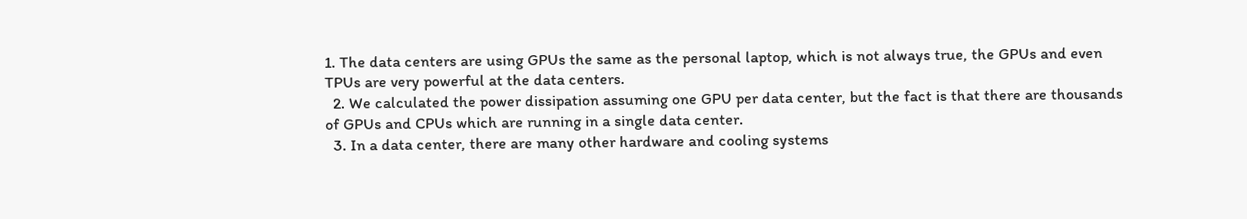1. The data centers are using GPUs the same as the personal laptop, which is not always true, the GPUs and even TPUs are very powerful at the data centers.
  2. We calculated the power dissipation assuming one GPU per data center, but the fact is that there are thousands of GPUs and CPUs which are running in a single data center.
  3. In a data center, there are many other hardware and cooling systems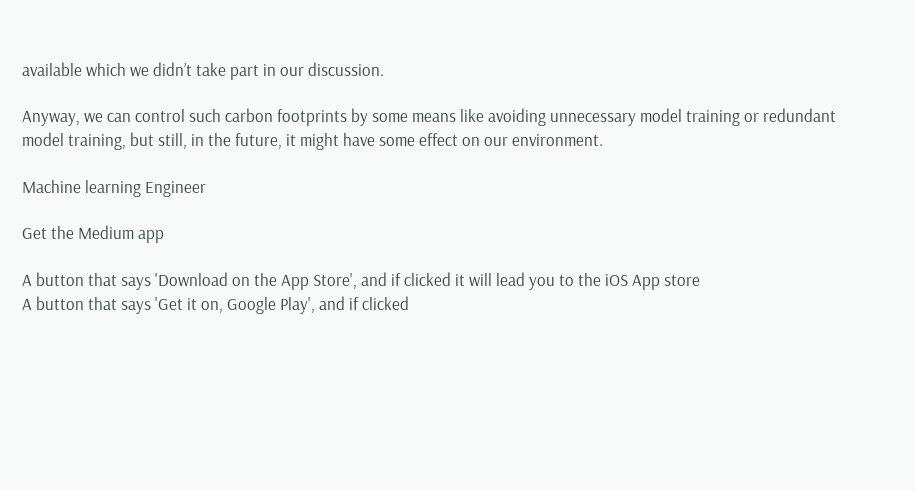available which we didn’t take part in our discussion.

Anyway, we can control such carbon footprints by some means like avoiding unnecessary model training or redundant model training, but still, in the future, it might have some effect on our environment.

Machine learning Engineer

Get the Medium app

A button that says 'Download on the App Store', and if clicked it will lead you to the iOS App store
A button that says 'Get it on, Google Play', and if clicked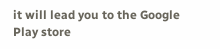it will lead you to the Google Play store